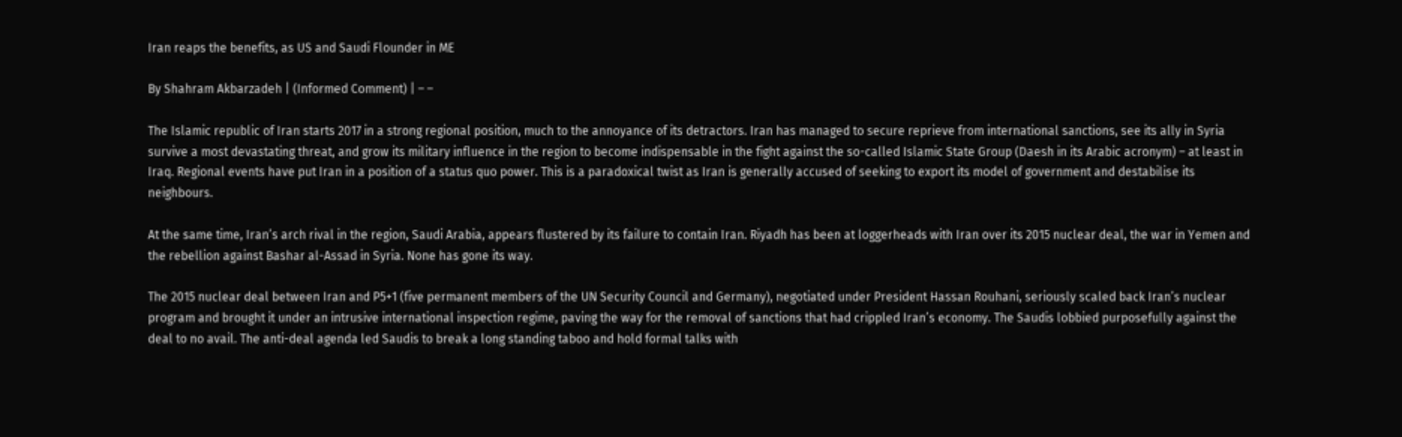Iran reaps the benefits, as US and Saudi Flounder in ME

By Shahram Akbarzadeh | (Informed Comment) | – –

The Islamic republic of Iran starts 2017 in a strong regional position, much to the annoyance of its detractors. Iran has managed to secure reprieve from international sanctions, see its ally in Syria survive a most devastating threat, and grow its military influence in the region to become indispensable in the fight against the so-called Islamic State Group (Daesh in its Arabic acronym) – at least in Iraq. Regional events have put Iran in a position of a status quo power. This is a paradoxical twist as Iran is generally accused of seeking to export its model of government and destabilise its neighbours.

At the same time, Iran’s arch rival in the region, Saudi Arabia, appears flustered by its failure to contain Iran. Riyadh has been at loggerheads with Iran over its 2015 nuclear deal, the war in Yemen and the rebellion against Bashar al-Assad in Syria. None has gone its way.

The 2015 nuclear deal between Iran and P5+1 (five permanent members of the UN Security Council and Germany), negotiated under President Hassan Rouhani, seriously scaled back Iran’s nuclear program and brought it under an intrusive international inspection regime, paving the way for the removal of sanctions that had crippled Iran’s economy. The Saudis lobbied purposefully against the deal to no avail. The anti-deal agenda led Saudis to break a long standing taboo and hold formal talks with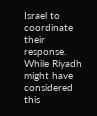Israel to coordinate their response. While Riyadh might have considered this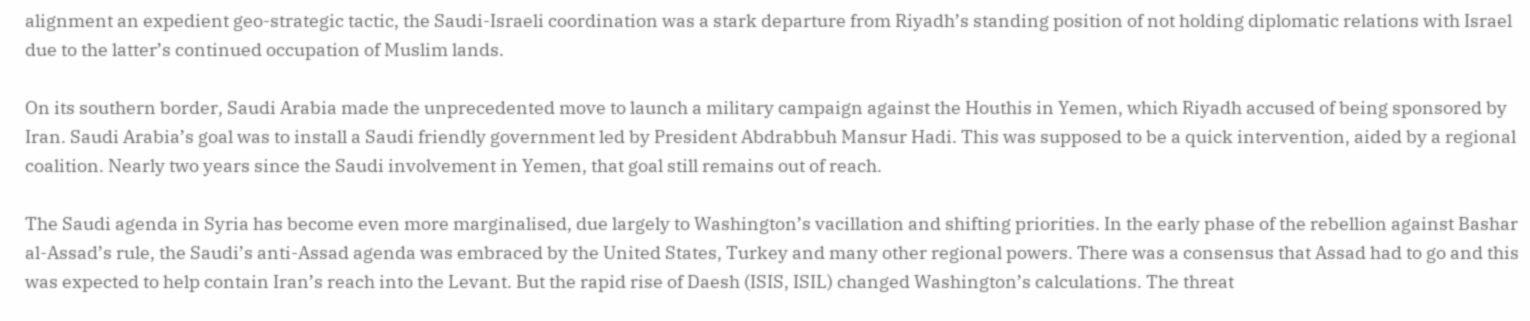alignment an expedient geo-strategic tactic, the Saudi-Israeli coordination was a stark departure from Riyadh’s standing position of not holding diplomatic relations with Israel due to the latter’s continued occupation of Muslim lands.

On its southern border, Saudi Arabia made the unprecedented move to launch a military campaign against the Houthis in Yemen, which Riyadh accused of being sponsored by Iran. Saudi Arabia’s goal was to install a Saudi friendly government led by President Abdrabbuh Mansur Hadi. This was supposed to be a quick intervention, aided by a regional coalition. Nearly two years since the Saudi involvement in Yemen, that goal still remains out of reach.

The Saudi agenda in Syria has become even more marginalised, due largely to Washington’s vacillation and shifting priorities. In the early phase of the rebellion against Bashar al-Assad’s rule, the Saudi’s anti-Assad agenda was embraced by the United States, Turkey and many other regional powers. There was a consensus that Assad had to go and this was expected to help contain Iran’s reach into the Levant. But the rapid rise of Daesh (ISIS, ISIL) changed Washington’s calculations. The threat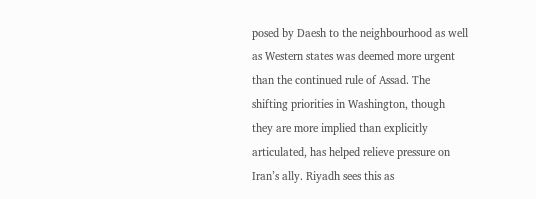posed by Daesh to the neighbourhood as well as Western states was deemed more urgent than the continued rule of Assad. The shifting priorities in Washington, though they are more implied than explicitly articulated, has helped relieve pressure on Iran’s ally. Riyadh sees this as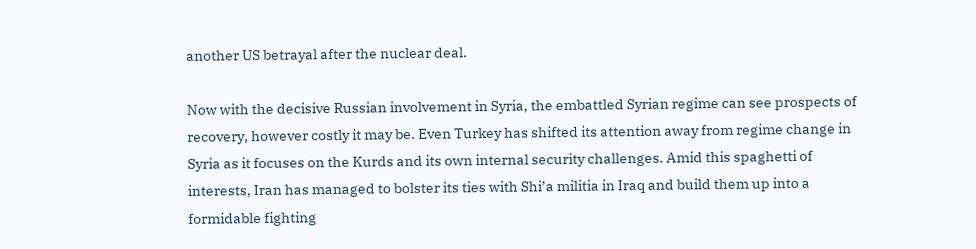another US betrayal after the nuclear deal.

Now with the decisive Russian involvement in Syria, the embattled Syrian regime can see prospects of recovery, however costly it may be. Even Turkey has shifted its attention away from regime change in Syria as it focuses on the Kurds and its own internal security challenges. Amid this spaghetti of interests, Iran has managed to bolster its ties with Shi’a militia in Iraq and build them up into a formidable fighting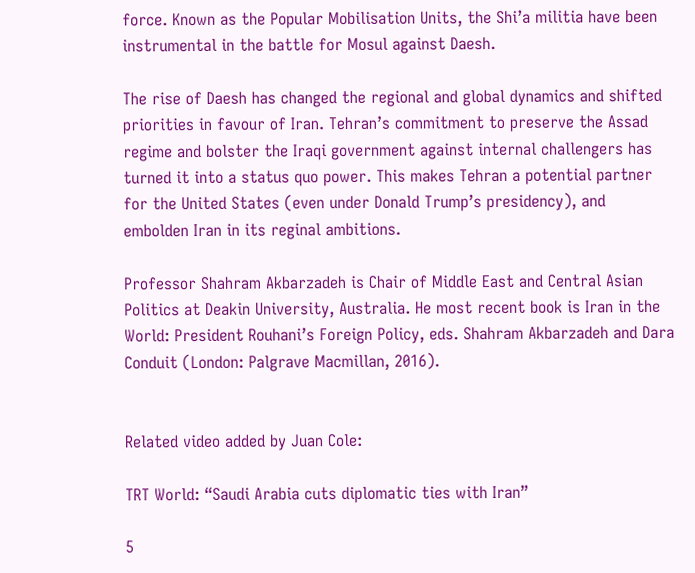force. Known as the Popular Mobilisation Units, the Shi’a militia have been instrumental in the battle for Mosul against Daesh.

The rise of Daesh has changed the regional and global dynamics and shifted priorities in favour of Iran. Tehran’s commitment to preserve the Assad regime and bolster the Iraqi government against internal challengers has turned it into a status quo power. This makes Tehran a potential partner for the United States (even under Donald Trump’s presidency), and embolden Iran in its reginal ambitions.

Professor Shahram Akbarzadeh is Chair of Middle East and Central Asian Politics at Deakin University, Australia. He most recent book is Iran in the World: President Rouhani’s Foreign Policy, eds. Shahram Akbarzadeh and Dara Conduit (London: Palgrave Macmillan, 2016).


Related video added by Juan Cole:

TRT World: “Saudi Arabia cuts diplomatic ties with Iran”

5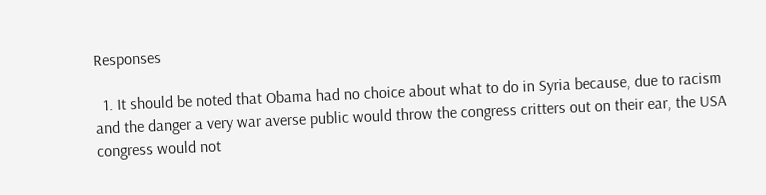Responses

  1. It should be noted that Obama had no choice about what to do in Syria because, due to racism and the danger a very war averse public would throw the congress critters out on their ear, the USA congress would not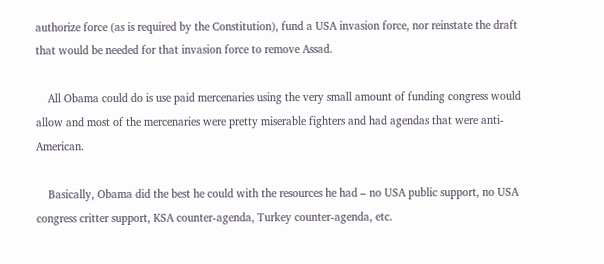authorize force (as is required by the Constitution), fund a USA invasion force, nor reinstate the draft that would be needed for that invasion force to remove Assad.

    All Obama could do is use paid mercenaries using the very small amount of funding congress would allow and most of the mercenaries were pretty miserable fighters and had agendas that were anti-American.

    Basically, Obama did the best he could with the resources he had – no USA public support, no USA congress critter support, KSA counter-agenda, Turkey counter-agenda, etc.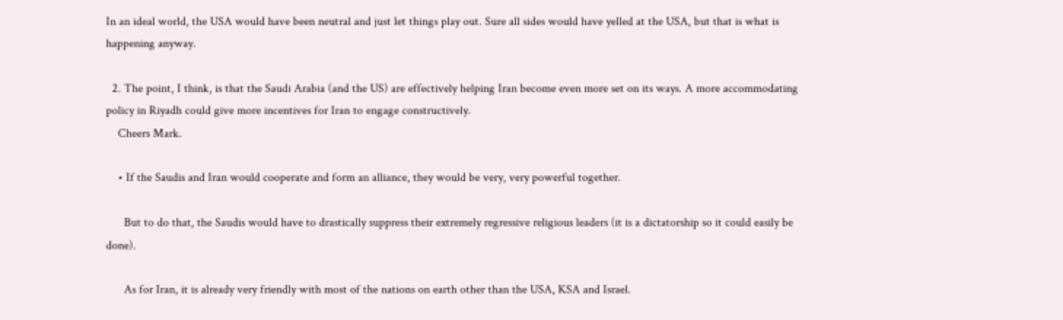In an ideal world, the USA would have been neutral and just let things play out. Sure all sides would have yelled at the USA, but that is what is happening anyway.

  2. The point, I think, is that the Saudi Arabia (and the US) are effectively helping Iran become even more set on its ways. A more accommodating policy in Riyadh could give more incentives for Iran to engage constructively.
    Cheers Mark.

    • If the Saudis and Iran would cooperate and form an alliance, they would be very, very powerful together.

      But to do that, the Saudis would have to drastically suppress their extremely regressive religious leaders (it is a dictatorship so it could easily be done).

      As for Iran, it is already very friendly with most of the nations on earth other than the USA, KSA and Israel.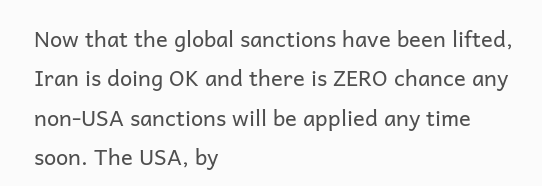Now that the global sanctions have been lifted, Iran is doing OK and there is ZERO chance any non-USA sanctions will be applied any time soon. The USA, by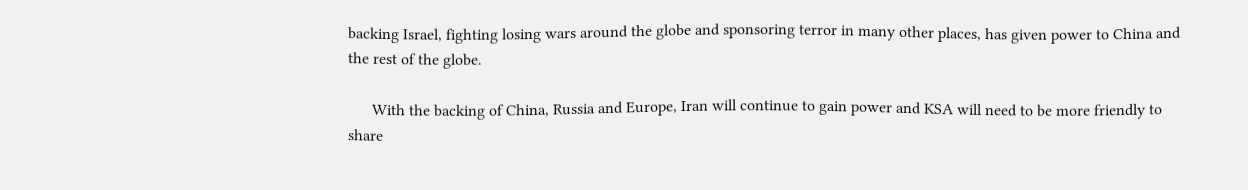backing Israel, fighting losing wars around the globe and sponsoring terror in many other places, has given power to China and the rest of the globe.

      With the backing of China, Russia and Europe, Iran will continue to gain power and KSA will need to be more friendly to share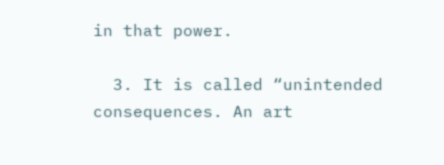in that power.

  3. It is called “unintended consequences. An art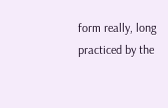form really, long practiced by the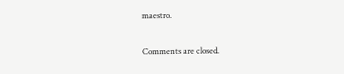maestro.

Comments are closed.